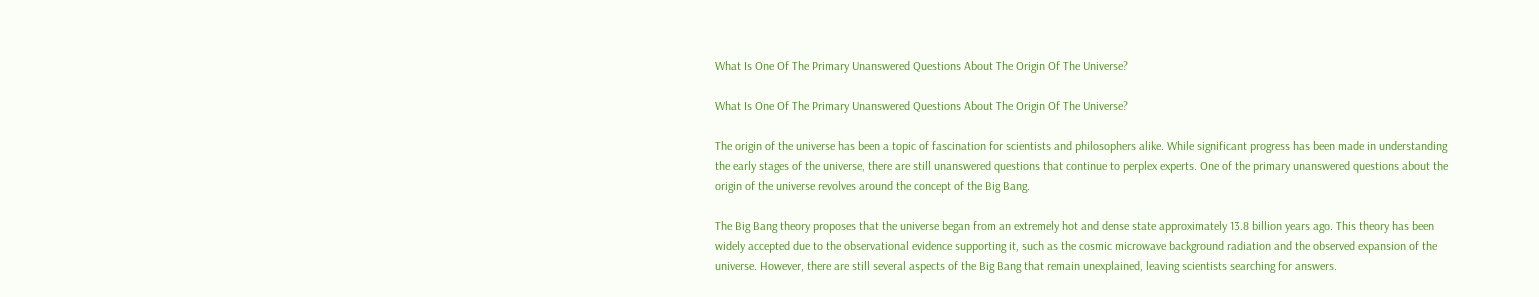What Is One Of The Primary Unanswered Questions About The Origin Of The Universe?

What Is One Of The Primary Unanswered Questions About The Origin Of The Universe?

The origin of the universe has been a topic of fascination for scientists and philosophers alike. While significant progress has been made in understanding the early stages of the universe, there are still unanswered questions that continue to perplex experts. One of the primary unanswered questions about the origin of the universe revolves around the concept of the Big Bang.

The Big Bang theory proposes that the universe began from an extremely hot and dense state approximately 13.8 billion years ago. This theory has been widely accepted due to the observational evidence supporting it, such as the cosmic microwave background radiation and the observed expansion of the universe. However, there are still several aspects of the Big Bang that remain unexplained, leaving scientists searching for answers.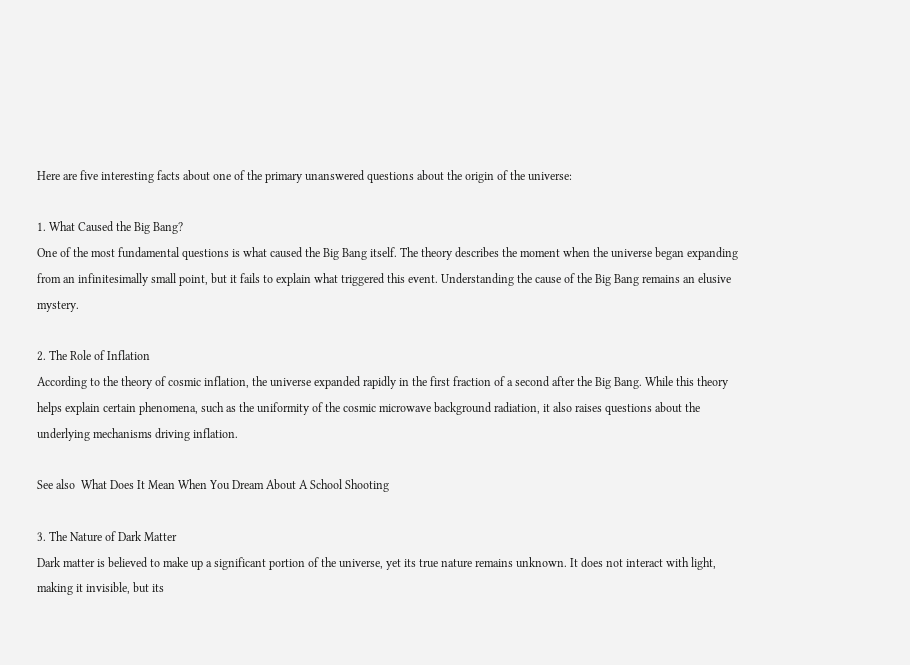Here are five interesting facts about one of the primary unanswered questions about the origin of the universe:

1. What Caused the Big Bang?
One of the most fundamental questions is what caused the Big Bang itself. The theory describes the moment when the universe began expanding from an infinitesimally small point, but it fails to explain what triggered this event. Understanding the cause of the Big Bang remains an elusive mystery.

2. The Role of Inflation
According to the theory of cosmic inflation, the universe expanded rapidly in the first fraction of a second after the Big Bang. While this theory helps explain certain phenomena, such as the uniformity of the cosmic microwave background radiation, it also raises questions about the underlying mechanisms driving inflation.

See also  What Does It Mean When You Dream About A School Shooting

3. The Nature of Dark Matter
Dark matter is believed to make up a significant portion of the universe, yet its true nature remains unknown. It does not interact with light, making it invisible, but its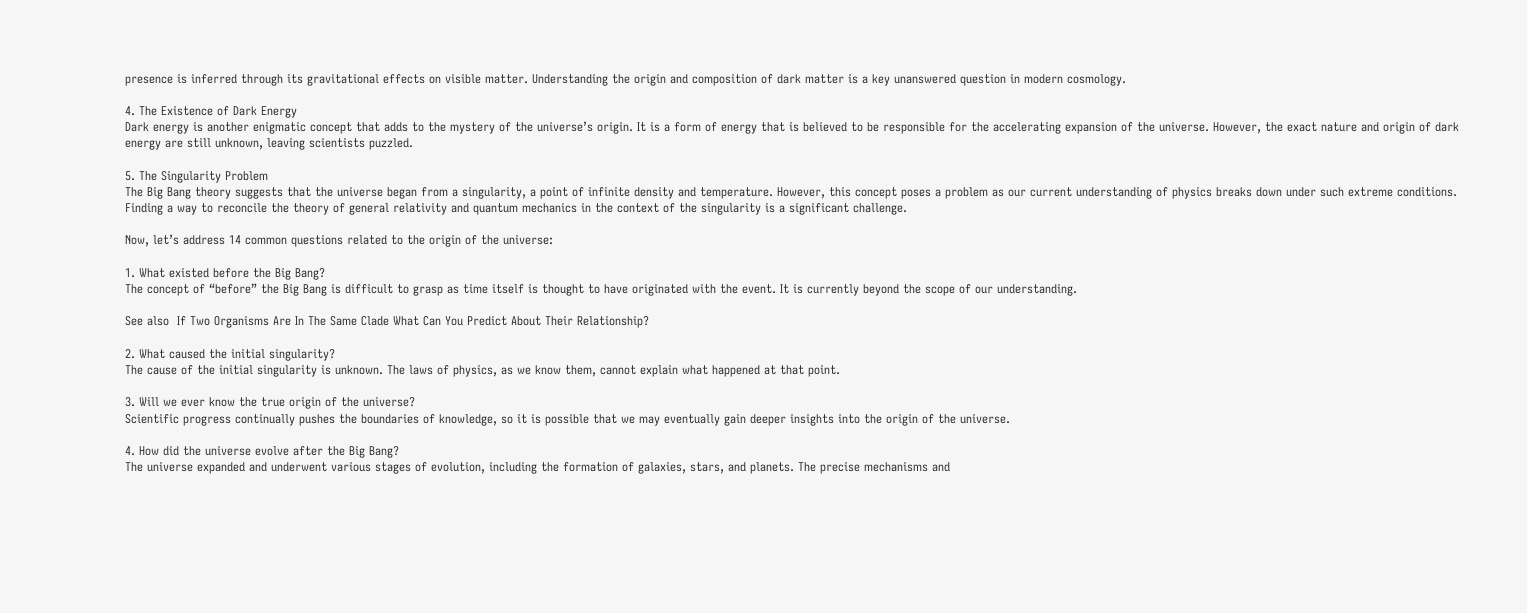presence is inferred through its gravitational effects on visible matter. Understanding the origin and composition of dark matter is a key unanswered question in modern cosmology.

4. The Existence of Dark Energy
Dark energy is another enigmatic concept that adds to the mystery of the universe’s origin. It is a form of energy that is believed to be responsible for the accelerating expansion of the universe. However, the exact nature and origin of dark energy are still unknown, leaving scientists puzzled.

5. The Singularity Problem
The Big Bang theory suggests that the universe began from a singularity, a point of infinite density and temperature. However, this concept poses a problem as our current understanding of physics breaks down under such extreme conditions. Finding a way to reconcile the theory of general relativity and quantum mechanics in the context of the singularity is a significant challenge.

Now, let’s address 14 common questions related to the origin of the universe:

1. What existed before the Big Bang?
The concept of “before” the Big Bang is difficult to grasp as time itself is thought to have originated with the event. It is currently beyond the scope of our understanding.

See also  If Two Organisms Are In The Same Clade What Can You Predict About Their Relationship?

2. What caused the initial singularity?
The cause of the initial singularity is unknown. The laws of physics, as we know them, cannot explain what happened at that point.

3. Will we ever know the true origin of the universe?
Scientific progress continually pushes the boundaries of knowledge, so it is possible that we may eventually gain deeper insights into the origin of the universe.

4. How did the universe evolve after the Big Bang?
The universe expanded and underwent various stages of evolution, including the formation of galaxies, stars, and planets. The precise mechanisms and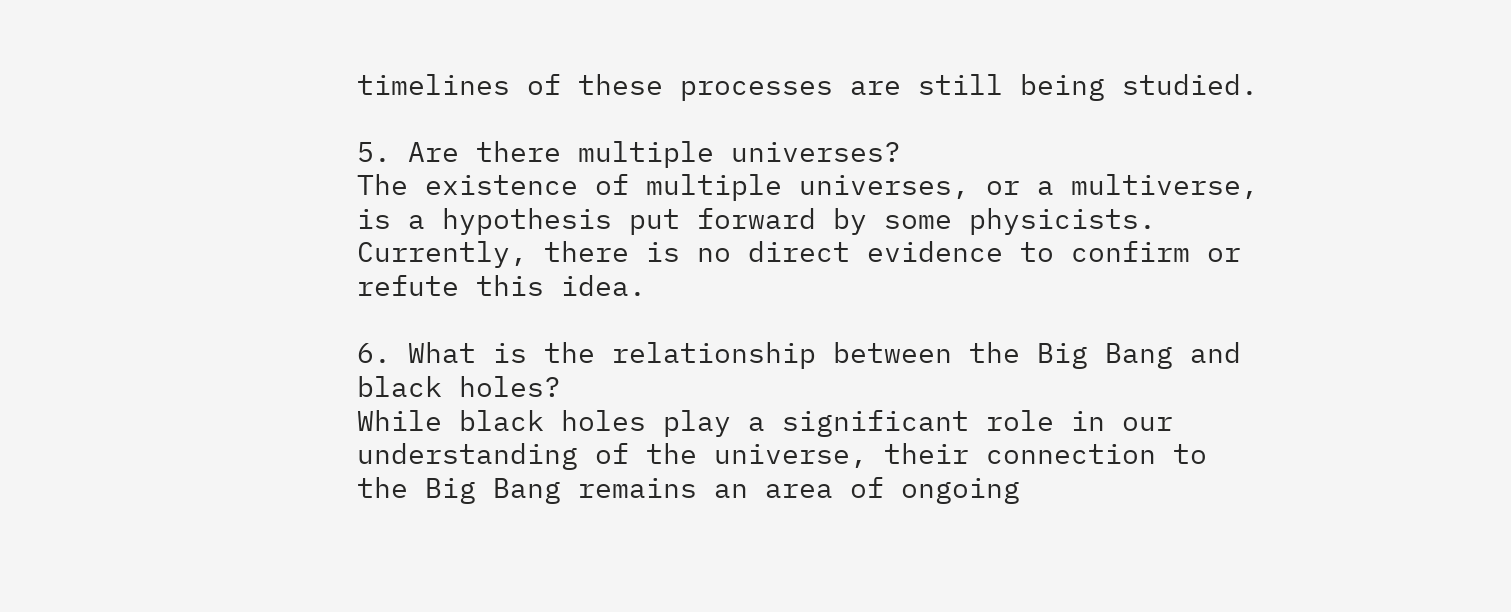timelines of these processes are still being studied.

5. Are there multiple universes?
The existence of multiple universes, or a multiverse, is a hypothesis put forward by some physicists. Currently, there is no direct evidence to confirm or refute this idea.

6. What is the relationship between the Big Bang and black holes?
While black holes play a significant role in our understanding of the universe, their connection to the Big Bang remains an area of ongoing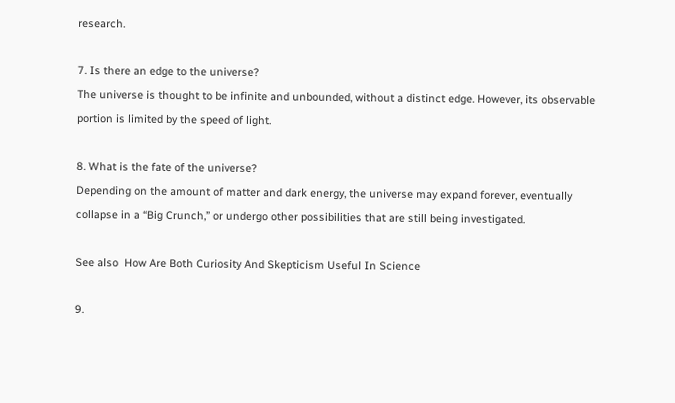research.

7. Is there an edge to the universe?
The universe is thought to be infinite and unbounded, without a distinct edge. However, its observable portion is limited by the speed of light.

8. What is the fate of the universe?
Depending on the amount of matter and dark energy, the universe may expand forever, eventually collapse in a “Big Crunch,” or undergo other possibilities that are still being investigated.

See also  How Are Both Curiosity And Skepticism Useful In Science

9.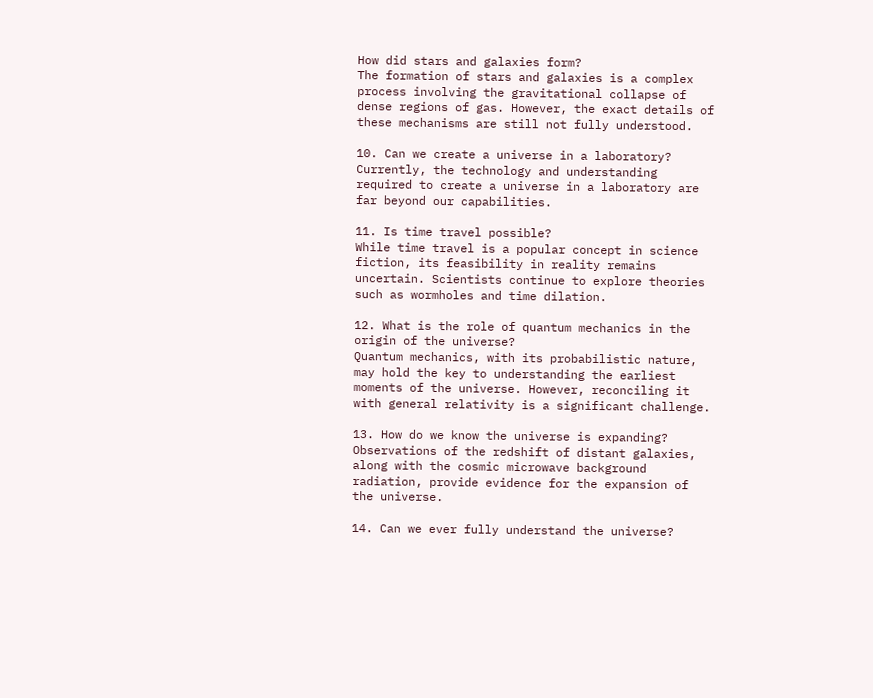How did stars and galaxies form?
The formation of stars and galaxies is a complex process involving the gravitational collapse of dense regions of gas. However, the exact details of these mechanisms are still not fully understood.

10. Can we create a universe in a laboratory?
Currently, the technology and understanding required to create a universe in a laboratory are far beyond our capabilities.

11. Is time travel possible?
While time travel is a popular concept in science fiction, its feasibility in reality remains uncertain. Scientists continue to explore theories such as wormholes and time dilation.

12. What is the role of quantum mechanics in the origin of the universe?
Quantum mechanics, with its probabilistic nature, may hold the key to understanding the earliest moments of the universe. However, reconciling it with general relativity is a significant challenge.

13. How do we know the universe is expanding?
Observations of the redshift of distant galaxies, along with the cosmic microwave background radiation, provide evidence for the expansion of the universe.

14. Can we ever fully understand the universe?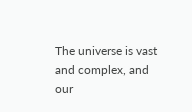The universe is vast and complex, and our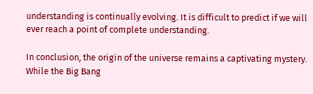understanding is continually evolving. It is difficult to predict if we will ever reach a point of complete understanding.

In conclusion, the origin of the universe remains a captivating mystery. While the Big Bang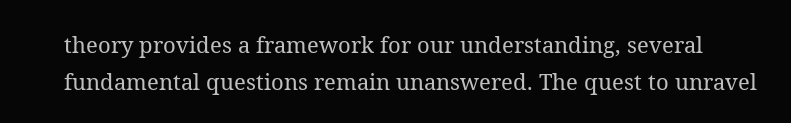theory provides a framework for our understanding, several fundamental questions remain unanswered. The quest to unravel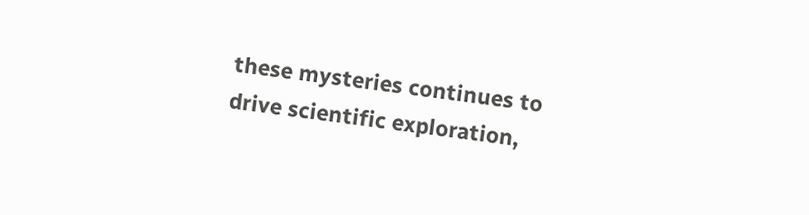these mysteries continues to drive scientific exploration,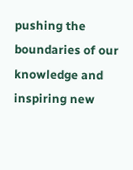pushing the boundaries of our knowledge and inspiring new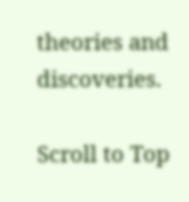theories and discoveries.

Scroll to Top